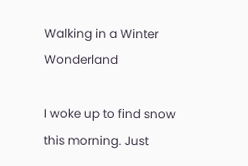Walking in a Winter Wonderland

I woke up to find snow this morning. Just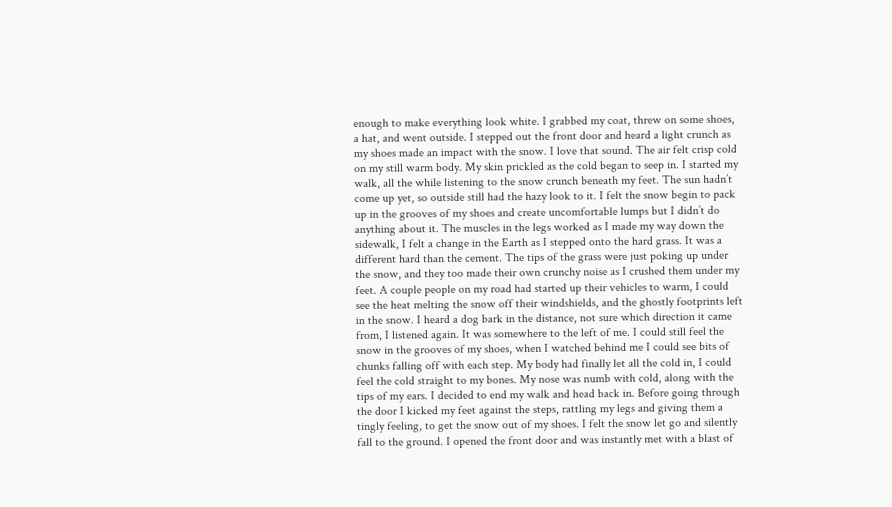enough to make everything look white. I grabbed my coat, threw on some shoes, a hat, and went outside. I stepped out the front door and heard a light crunch as my shoes made an impact with the snow. I love that sound. The air felt crisp cold on my still warm body. My skin prickled as the cold began to seep in. I started my walk, all the while listening to the snow crunch beneath my feet. The sun hadn’t come up yet, so outside still had the hazy look to it. I felt the snow begin to pack up in the grooves of my shoes and create uncomfortable lumps but I didn’t do anything about it. The muscles in the legs worked as I made my way down the sidewalk, I felt a change in the Earth as I stepped onto the hard grass. It was a different hard than the cement. The tips of the grass were just poking up under the snow, and they too made their own crunchy noise as I crushed them under my feet. A couple people on my road had started up their vehicles to warm, I could see the heat melting the snow off their windshields, and the ghostly footprints left in the snow. I heard a dog bark in the distance, not sure which direction it came from, I listened again. It was somewhere to the left of me. I could still feel the snow in the grooves of my shoes, when I watched behind me I could see bits of chunks falling off with each step. My body had finally let all the cold in, I could feel the cold straight to my bones. My nose was numb with cold, along with the tips of my ears. I decided to end my walk and head back in. Before going through the door I kicked my feet against the steps, rattling my legs and giving them a tingly feeling, to get the snow out of my shoes. I felt the snow let go and silently fall to the ground. I opened the front door and was instantly met with a blast of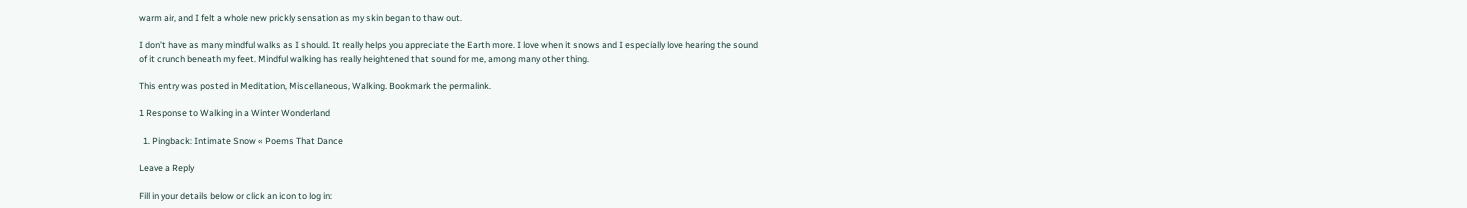warm air, and I felt a whole new prickly sensation as my skin began to thaw out.

I don’t have as many mindful walks as I should. It really helps you appreciate the Earth more. I love when it snows and I especially love hearing the sound of it crunch beneath my feet. Mindful walking has really heightened that sound for me, among many other thing.

This entry was posted in Meditation, Miscellaneous, Walking. Bookmark the permalink.

1 Response to Walking in a Winter Wonderland

  1. Pingback: Intimate Snow « Poems That Dance

Leave a Reply

Fill in your details below or click an icon to log in: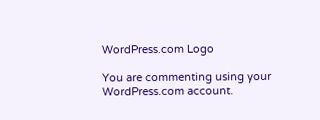WordPress.com Logo

You are commenting using your WordPress.com account.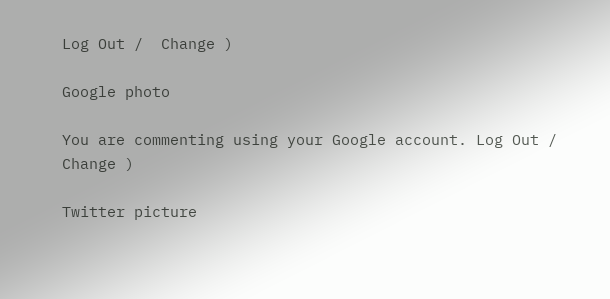Log Out /  Change )

Google photo

You are commenting using your Google account. Log Out /  Change )

Twitter picture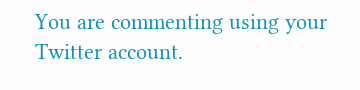You are commenting using your Twitter account.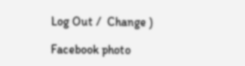Log Out /  Change )

Facebook photo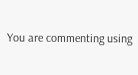You are commenting using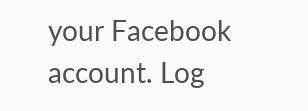your Facebook account. Log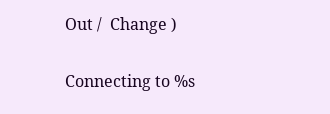Out /  Change )

Connecting to %s